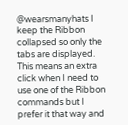@wearsmanyhats I keep the Ribbon collapsed so only the tabs are displayed. This means an extra click when I need to use one of the Ribbon commands but I prefer it that way and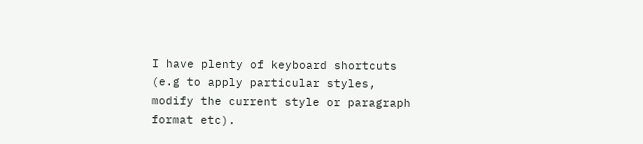I have plenty of keyboard shortcuts (e.g to apply particular styles, modify the current style or paragraph format etc).